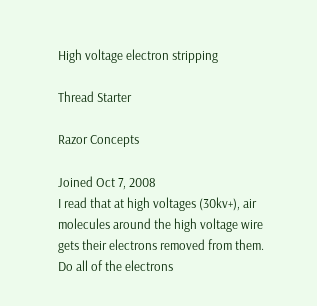High voltage electron stripping

Thread Starter

Razor Concepts

Joined Oct 7, 2008
I read that at high voltages (30kv+), air molecules around the high voltage wire gets their electrons removed from them. Do all of the electrons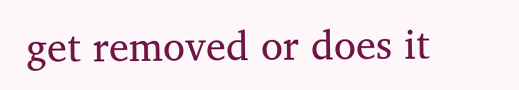get removed or does it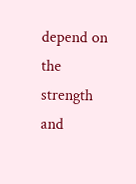depend on the strength and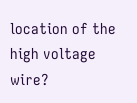location of the high voltage wire?